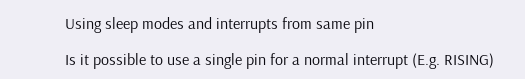Using sleep modes and interrupts from same pin

Is it possible to use a single pin for a normal interrupt (E.g. RISING)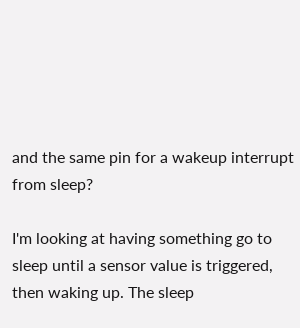and the same pin for a wakeup interrupt from sleep?

I'm looking at having something go to sleep until a sensor value is triggered, then waking up. The sleep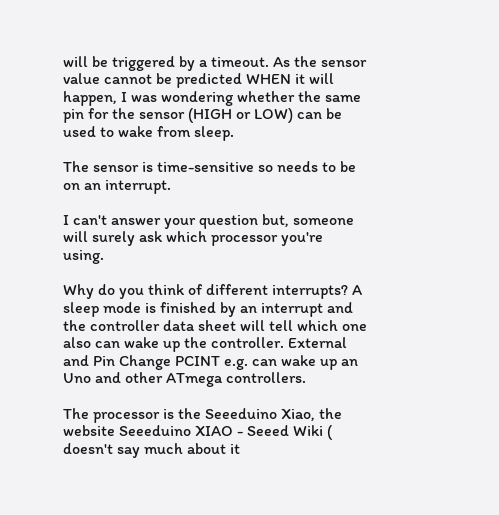will be triggered by a timeout. As the sensor value cannot be predicted WHEN it will happen, I was wondering whether the same pin for the sensor (HIGH or LOW) can be used to wake from sleep.

The sensor is time-sensitive so needs to be on an interrupt.

I can't answer your question but, someone will surely ask which processor you're using.

Why do you think of different interrupts? A sleep mode is finished by an interrupt and the controller data sheet will tell which one also can wake up the controller. External and Pin Change PCINT e.g. can wake up an Uno and other ATmega controllers.

The processor is the Seeeduino Xiao, the website Seeeduino XIAO - Seeed Wiki ( doesn't say much about it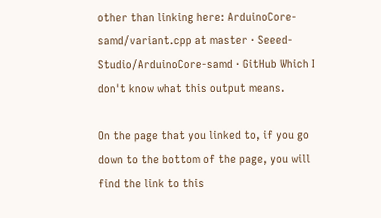other than linking here: ArduinoCore-samd/variant.cpp at master · Seeed-Studio/ArduinoCore-samd · GitHub Which I don't know what this output means.

On the page that you linked to, if you go down to the bottom of the page, you will find the link to this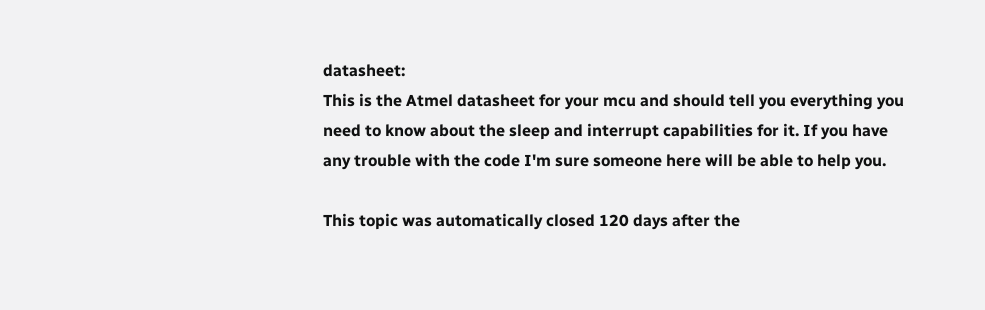datasheet:
This is the Atmel datasheet for your mcu and should tell you everything you need to know about the sleep and interrupt capabilities for it. If you have any trouble with the code I'm sure someone here will be able to help you.

This topic was automatically closed 120 days after the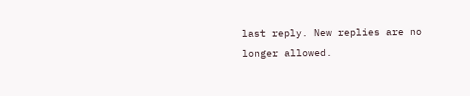last reply. New replies are no longer allowed.